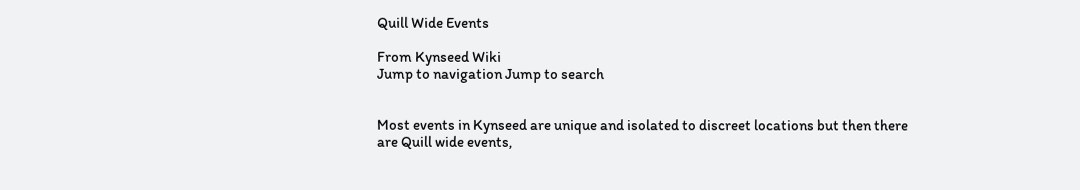Quill Wide Events

From Kynseed Wiki
Jump to navigation Jump to search


Most events in Kynseed are unique and isolated to discreet locations but then there are Quill wide events,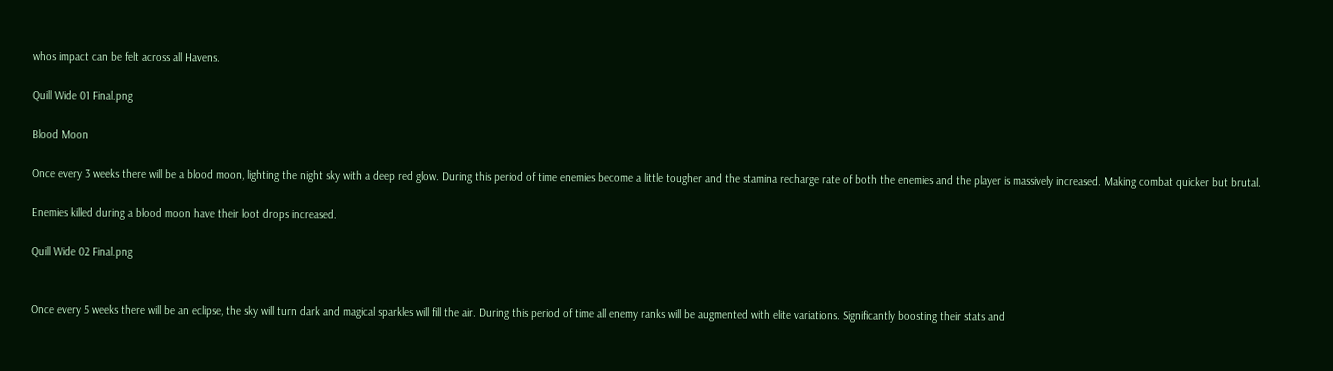whos impact can be felt across all Havens.

Quill Wide 01 Final.png

Blood Moon

Once every 3 weeks there will be a blood moon, lighting the night sky with a deep red glow. During this period of time enemies become a little tougher and the stamina recharge rate of both the enemies and the player is massively increased. Making combat quicker but brutal.

Enemies killed during a blood moon have their loot drops increased.

Quill Wide 02 Final.png


Once every 5 weeks there will be an eclipse, the sky will turn dark and magical sparkles will fill the air. During this period of time all enemy ranks will be augmented with elite variations. Significantly boosting their stats and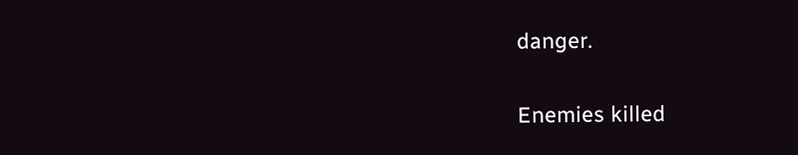danger.

Enemies killed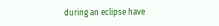during an eclipse have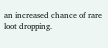an increased chance of rare loot dropping.